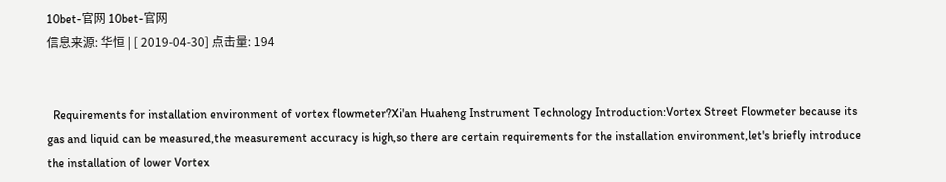10bet-官网 10bet-官网
信息来源: 华恒 | [ 2019-04-30] 点击量: 194


  Requirements for installation environment of vortex flowmeter?Xi'an Huaheng Instrument Technology Introduction:Vortex Street Flowmeter because its gas and liquid can be measured,the measurement accuracy is high,so there are certain requirements for the installation environment,let's briefly introduce the installation of lower Vortex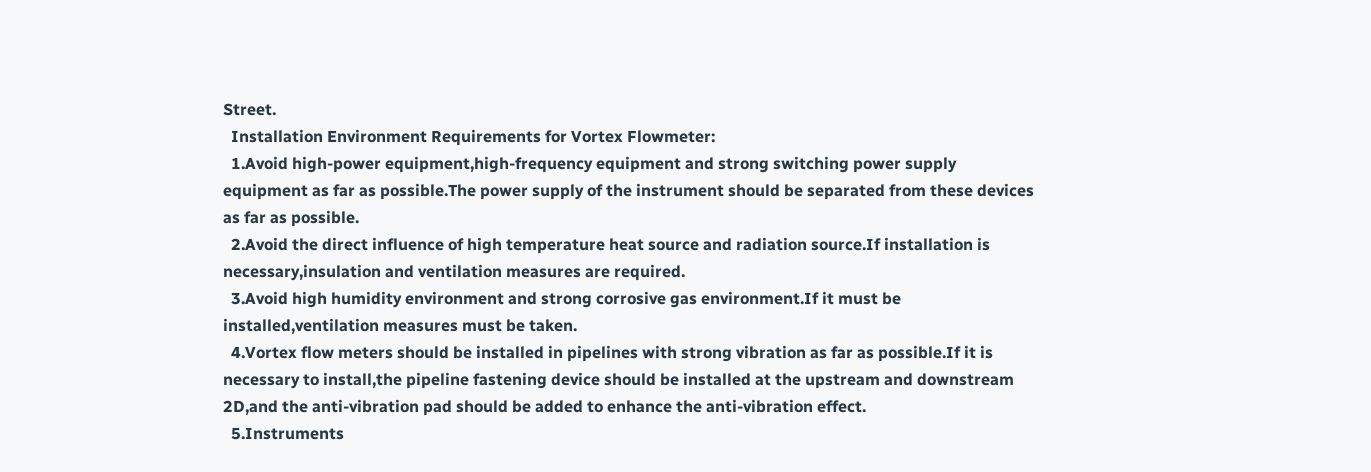Street.
  Installation Environment Requirements for Vortex Flowmeter:
  1.Avoid high-power equipment,high-frequency equipment and strong switching power supply equipment as far as possible.The power supply of the instrument should be separated from these devices as far as possible.
  2.Avoid the direct influence of high temperature heat source and radiation source.If installation is necessary,insulation and ventilation measures are required.
  3.Avoid high humidity environment and strong corrosive gas environment.If it must be installed,ventilation measures must be taken.
  4.Vortex flow meters should be installed in pipelines with strong vibration as far as possible.If it is necessary to install,the pipeline fastening device should be installed at the upstream and downstream 2D,and the anti-vibration pad should be added to enhance the anti-vibration effect.
  5.Instruments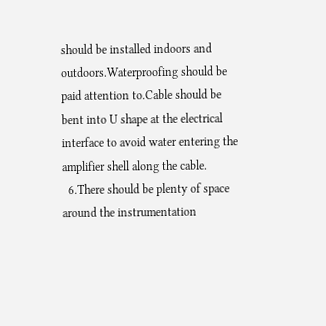should be installed indoors and outdoors.Waterproofing should be paid attention to.Cable should be bent into U shape at the electrical interface to avoid water entering the amplifier shell along the cable.
  6.There should be plenty of space around the instrumentation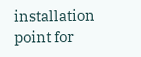installation point for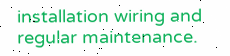installation wiring and regular maintenance.